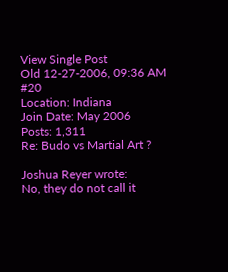View Single Post
Old 12-27-2006, 09:36 AM   #20
Location: Indiana
Join Date: May 2006
Posts: 1,311
Re: Budo vs Martial Art ?

Joshua Reyer wrote:
No, they do not call it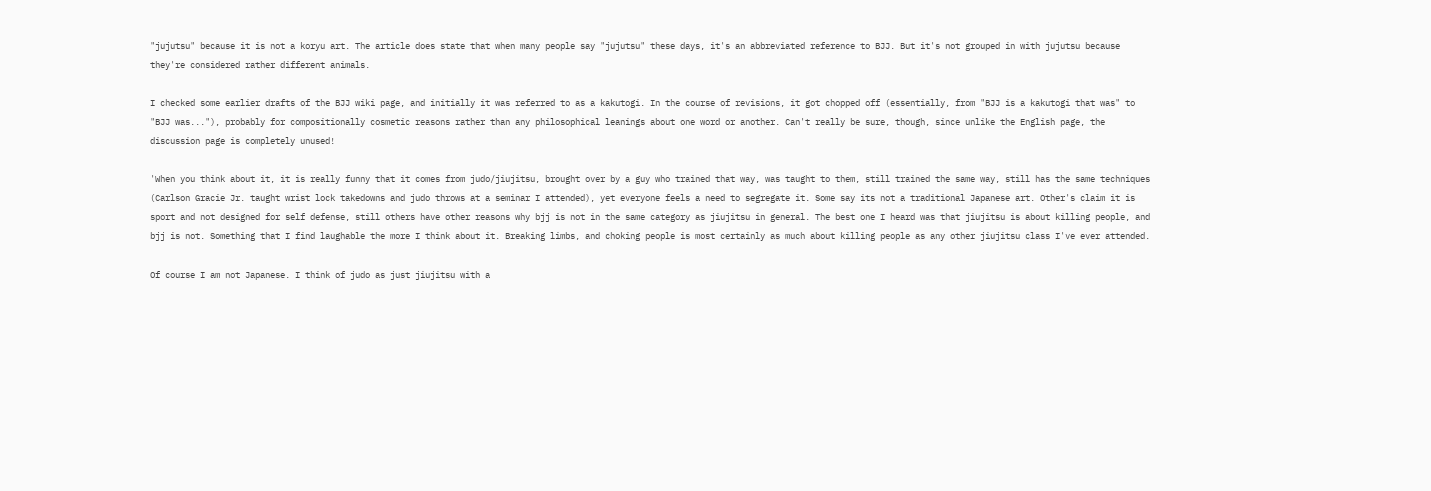"jujutsu" because it is not a koryu art. The article does state that when many people say "jujutsu" these days, it's an abbreviated reference to BJJ. But it's not grouped in with jujutsu because they're considered rather different animals.

I checked some earlier drafts of the BJJ wiki page, and initially it was referred to as a kakutogi. In the course of revisions, it got chopped off (essentially, from "BJJ is a kakutogi that was" to "BJJ was..."), probably for compositionally cosmetic reasons rather than any philosophical leanings about one word or another. Can't really be sure, though, since unlike the English page, the discussion page is completely unused!

'When you think about it, it is really funny that it comes from judo/jiujitsu, brought over by a guy who trained that way, was taught to them, still trained the same way, still has the same techniques (Carlson Gracie Jr. taught wrist lock takedowns and judo throws at a seminar I attended), yet everyone feels a need to segregate it. Some say its not a traditional Japanese art. Other's claim it is sport and not designed for self defense, still others have other reasons why bjj is not in the same category as jiujitsu in general. The best one I heard was that jiujitsu is about killing people, and bjj is not. Something that I find laughable the more I think about it. Breaking limbs, and choking people is most certainly as much about killing people as any other jiujitsu class I've ever attended.

Of course I am not Japanese. I think of judo as just jiujitsu with a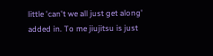little 'can't we all just get along' added in. To me jiujitsu is just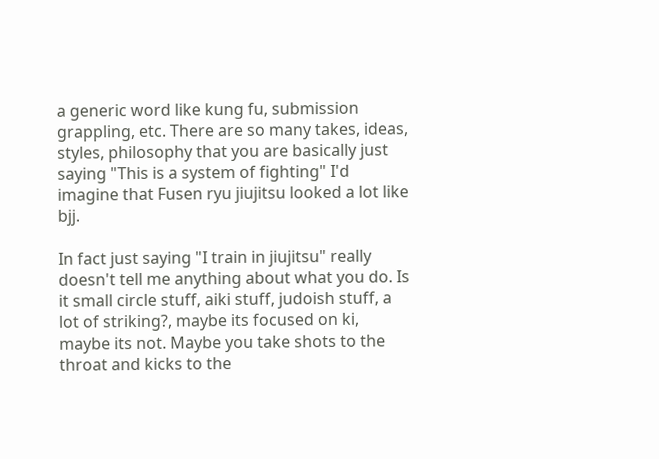a generic word like kung fu, submission grappling, etc. There are so many takes, ideas, styles, philosophy that you are basically just saying "This is a system of fighting" I'd imagine that Fusen ryu jiujitsu looked a lot like bjj.

In fact just saying "I train in jiujitsu" really doesn't tell me anything about what you do. Is it small circle stuff, aiki stuff, judoish stuff, a lot of striking?, maybe its focused on ki, maybe its not. Maybe you take shots to the throat and kicks to the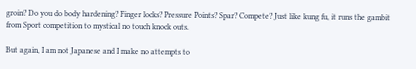groin? Do you do body hardening? Finger locks? Pressure Points? Spar? Compete? Just like kung fu, it runs the gambit from Sport competition to mystical no touch knock outs.

But again, I am not Japanese and I make no attempts to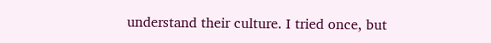understand their culture. I tried once, but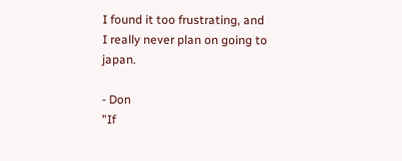I found it too frustrating, and I really never plan on going to japan.

- Don
"If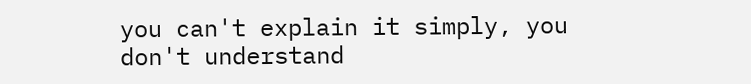you can't explain it simply, you don't understand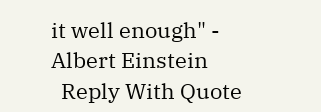it well enough" - Albert Einstein
  Reply With Quote